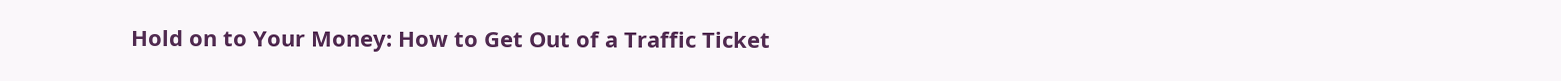Hold on to Your Money: How to Get Out of a Traffic Ticket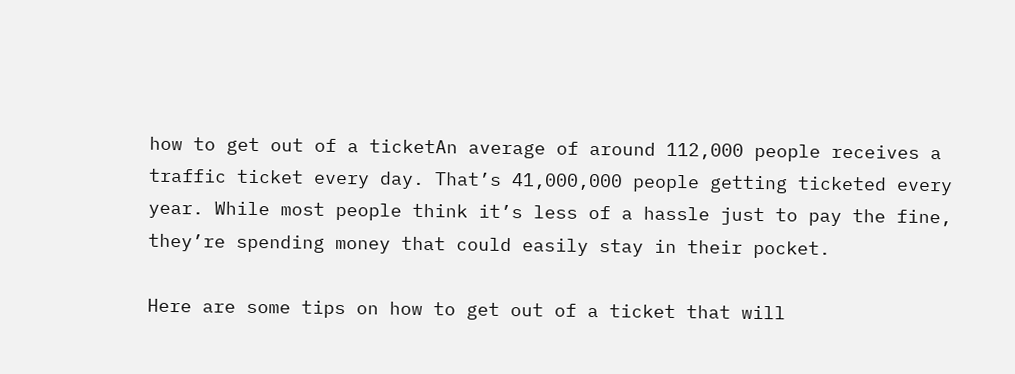how to get out of a ticketAn average of around 112,000 people receives a traffic ticket every day. That’s 41,000,000 people getting ticketed every year. While most people think it’s less of a hassle just to pay the fine, they’re spending money that could easily stay in their pocket.

Here are some tips on how to get out of a ticket that will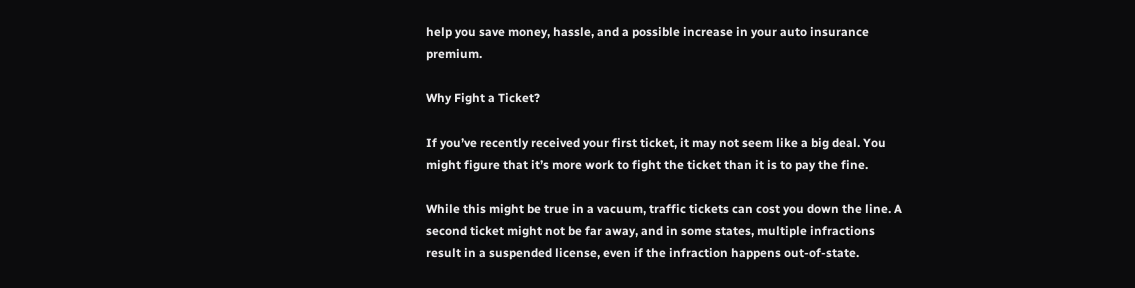help you save money, hassle, and a possible increase in your auto insurance premium.

Why Fight a Ticket?

If you’ve recently received your first ticket, it may not seem like a big deal. You might figure that it’s more work to fight the ticket than it is to pay the fine.

While this might be true in a vacuum, traffic tickets can cost you down the line. A second ticket might not be far away, and in some states, multiple infractions result in a suspended license, even if the infraction happens out-of-state.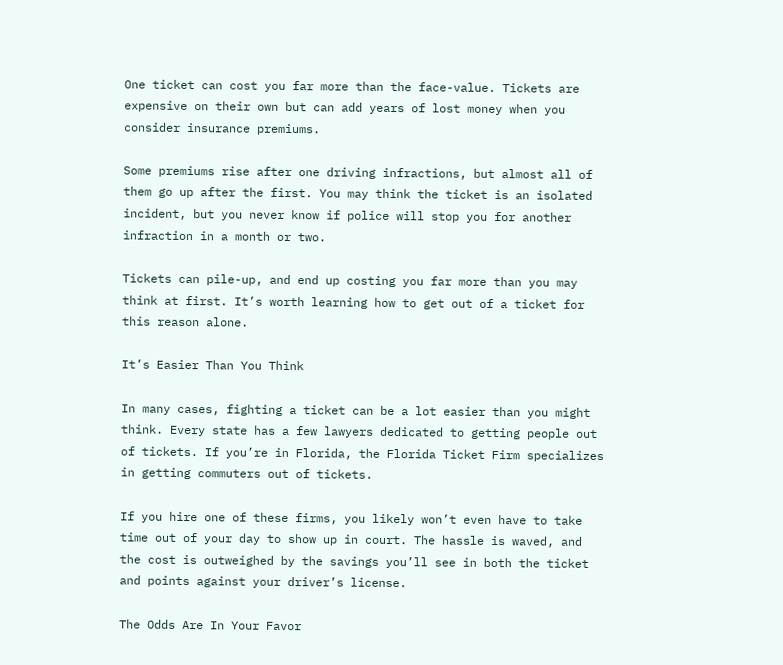One ticket can cost you far more than the face-value. Tickets are expensive on their own but can add years of lost money when you consider insurance premiums.

Some premiums rise after one driving infractions, but almost all of them go up after the first. You may think the ticket is an isolated incident, but you never know if police will stop you for another infraction in a month or two.

Tickets can pile-up, and end up costing you far more than you may think at first. It’s worth learning how to get out of a ticket for this reason alone.

It’s Easier Than You Think

In many cases, fighting a ticket can be a lot easier than you might think. Every state has a few lawyers dedicated to getting people out of tickets. If you’re in Florida, the Florida Ticket Firm specializes in getting commuters out of tickets.

If you hire one of these firms, you likely won’t even have to take time out of your day to show up in court. The hassle is waved, and the cost is outweighed by the savings you’ll see in both the ticket and points against your driver’s license.

The Odds Are In Your Favor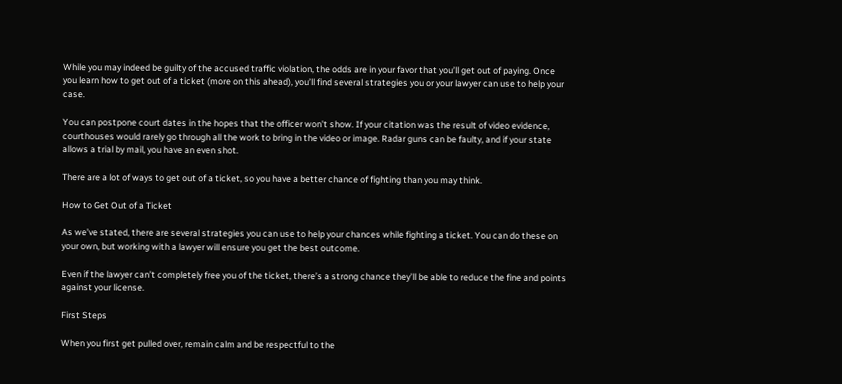While you may indeed be guilty of the accused traffic violation, the odds are in your favor that you’ll get out of paying. Once you learn how to get out of a ticket (more on this ahead), you’ll find several strategies you or your lawyer can use to help your case.

You can postpone court dates in the hopes that the officer won’t show. If your citation was the result of video evidence, courthouses would rarely go through all the work to bring in the video or image. Radar guns can be faulty, and if your state allows a trial by mail, you have an even shot.

There are a lot of ways to get out of a ticket, so you have a better chance of fighting than you may think.

How to Get Out of a Ticket

As we’ve stated, there are several strategies you can use to help your chances while fighting a ticket. You can do these on your own, but working with a lawyer will ensure you get the best outcome.

Even if the lawyer can’t completely free you of the ticket, there’s a strong chance they’ll be able to reduce the fine and points against your license.

First Steps

When you first get pulled over, remain calm and be respectful to the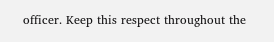officer. Keep this respect throughout the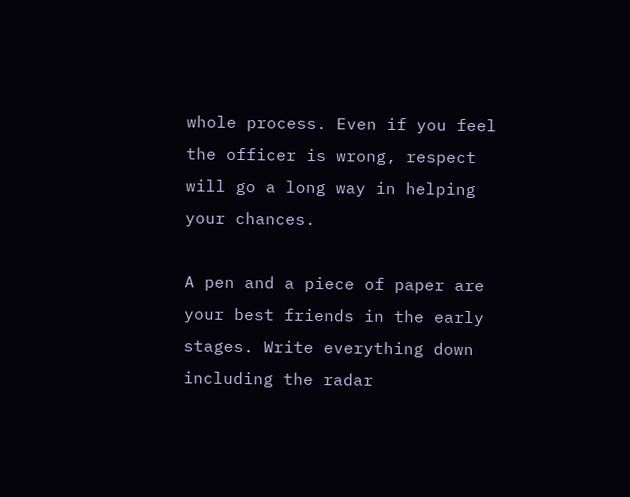whole process. Even if you feel the officer is wrong, respect will go a long way in helping your chances.

A pen and a piece of paper are your best friends in the early stages. Write everything down including the radar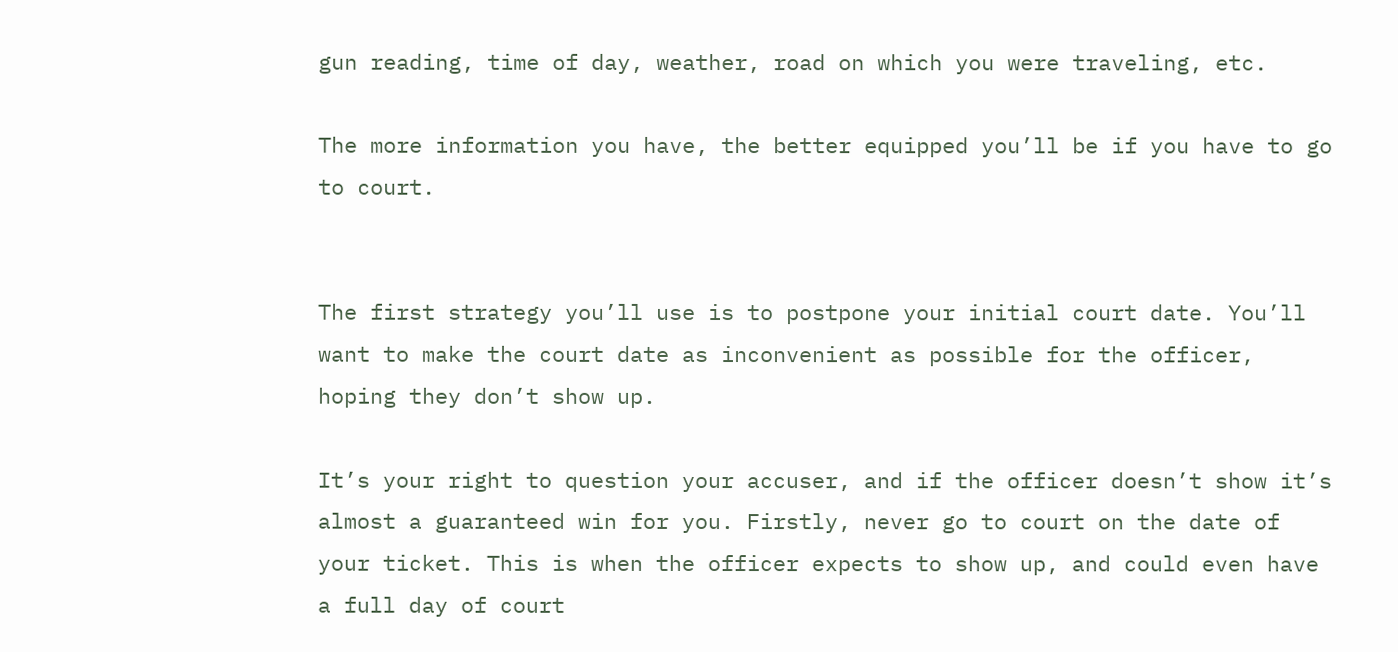gun reading, time of day, weather, road on which you were traveling, etc.

The more information you have, the better equipped you’ll be if you have to go to court.


The first strategy you’ll use is to postpone your initial court date. You’ll want to make the court date as inconvenient as possible for the officer, hoping they don’t show up.

It’s your right to question your accuser, and if the officer doesn’t show it’s almost a guaranteed win for you. Firstly, never go to court on the date of your ticket. This is when the officer expects to show up, and could even have a full day of court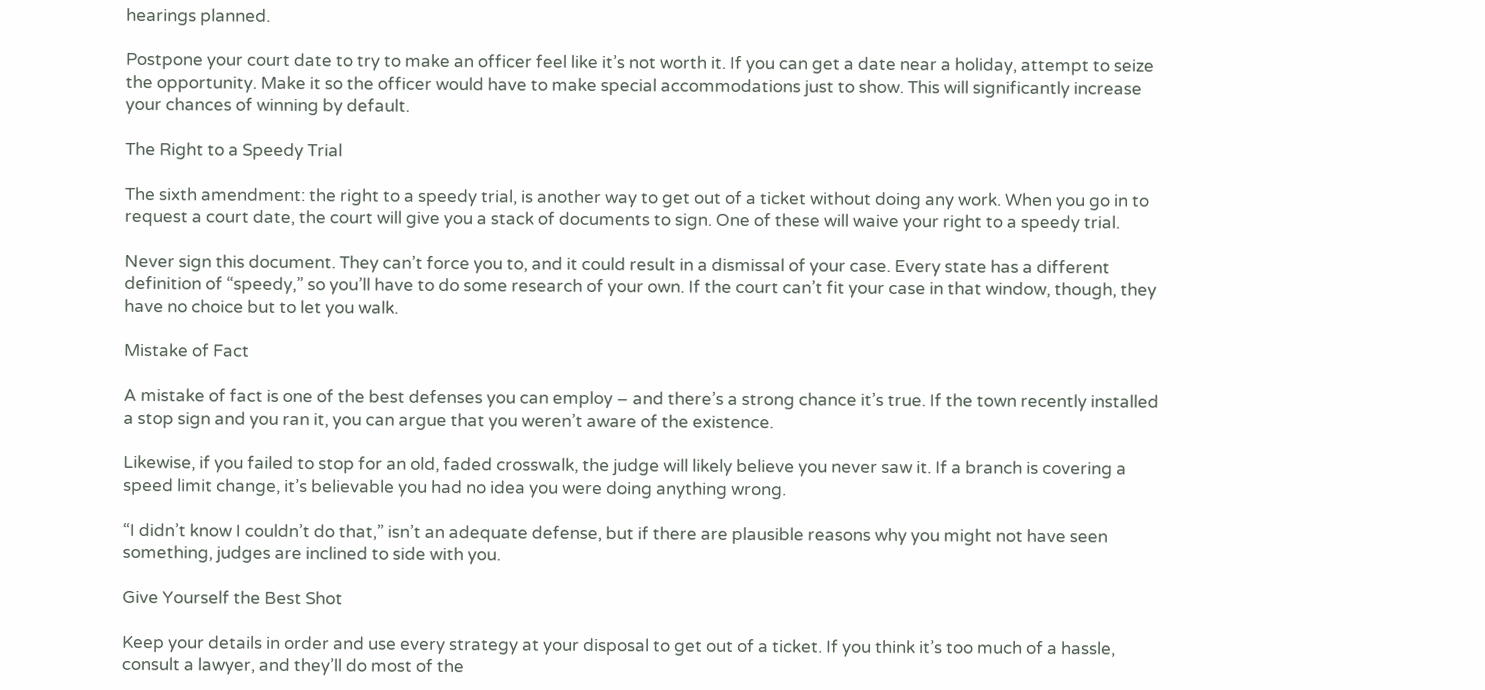hearings planned.

Postpone your court date to try to make an officer feel like it’s not worth it. If you can get a date near a holiday, attempt to seize the opportunity. Make it so the officer would have to make special accommodations just to show. This will significantly increase your chances of winning by default.

The Right to a Speedy Trial

The sixth amendment: the right to a speedy trial, is another way to get out of a ticket without doing any work. When you go in to request a court date, the court will give you a stack of documents to sign. One of these will waive your right to a speedy trial.

Never sign this document. They can’t force you to, and it could result in a dismissal of your case. Every state has a different definition of “speedy,” so you’ll have to do some research of your own. If the court can’t fit your case in that window, though, they have no choice but to let you walk.

Mistake of Fact

A mistake of fact is one of the best defenses you can employ – and there’s a strong chance it’s true. If the town recently installed a stop sign and you ran it, you can argue that you weren’t aware of the existence.

Likewise, if you failed to stop for an old, faded crosswalk, the judge will likely believe you never saw it. If a branch is covering a speed limit change, it’s believable you had no idea you were doing anything wrong.

“I didn’t know I couldn’t do that,” isn’t an adequate defense, but if there are plausible reasons why you might not have seen something, judges are inclined to side with you.

Give Yourself the Best Shot

Keep your details in order and use every strategy at your disposal to get out of a ticket. If you think it’s too much of a hassle, consult a lawyer, and they’ll do most of the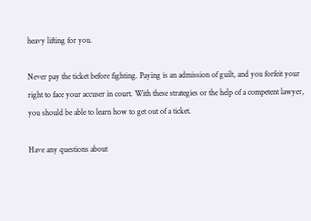heavy lifting for you.

Never pay the ticket before fighting. Paying is an admission of guilt, and you forfeit your right to face your accuser in court. With these strategies or the help of a competent lawyer, you should be able to learn how to get out of a ticket.

Have any questions about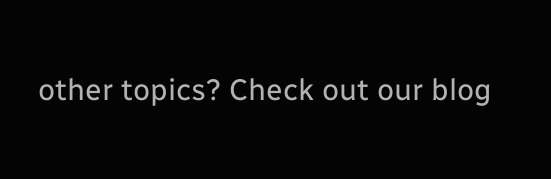other topics? Check out our blog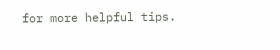for more helpful tips.